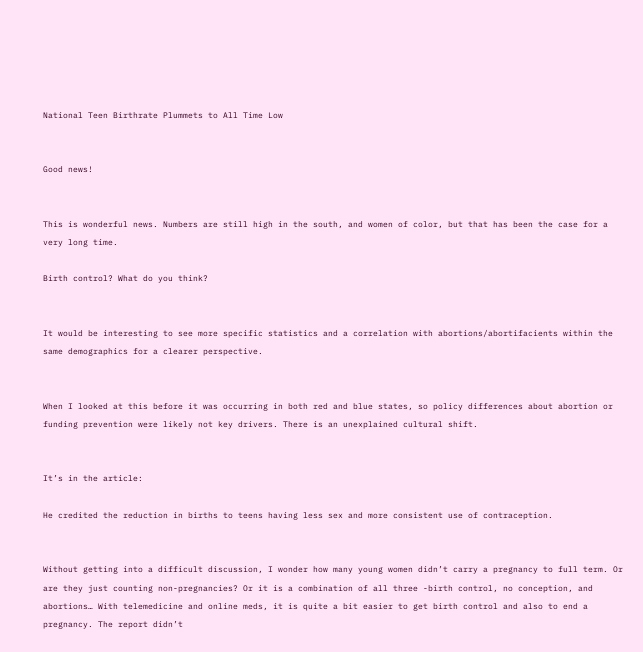National Teen Birthrate Plummets to All Time Low


Good news!


This is wonderful news. Numbers are still high in the south, and women of color, but that has been the case for a very long time.

Birth control? What do you think?


It would be interesting to see more specific statistics and a correlation with abortions/abortifacients within the same demographics for a clearer perspective.


When I looked at this before it was occurring in both red and blue states, so policy differences about abortion or funding prevention were likely not key drivers. There is an unexplained cultural shift.


It’s in the article:

He credited the reduction in births to teens having less sex and more consistent use of contraception.


Without getting into a difficult discussion, I wonder how many young women didn’t carry a pregnancy to full term. Or are they just counting non-pregnancies? Or it is a combination of all three -birth control, no conception, and abortions… With telemedicine and online meds, it is quite a bit easier to get birth control and also to end a pregnancy. The report didn’t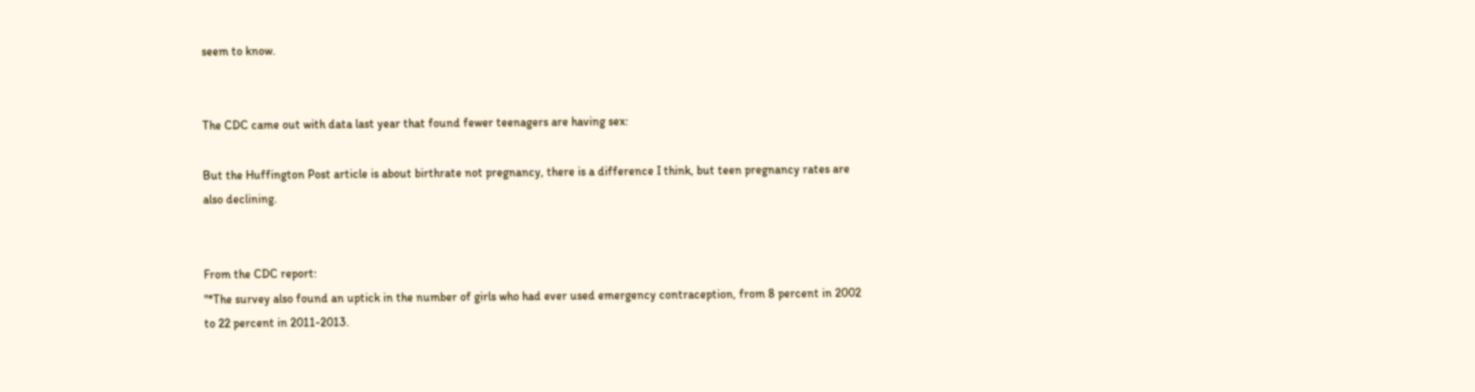seem to know.


The CDC came out with data last year that found fewer teenagers are having sex:

But the Huffington Post article is about birthrate not pregnancy, there is a difference I think, but teen pregnancy rates are also declining.


From the CDC report:
"*The survey also found an uptick in the number of girls who had ever used emergency contraception, from 8 percent in 2002 to 22 percent in 2011-2013.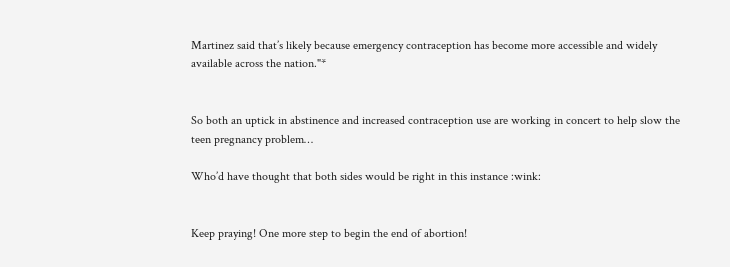Martinez said that’s likely because emergency contraception has become more accessible and widely available across the nation."*


So both an uptick in abstinence and increased contraception use are working in concert to help slow the teen pregnancy problem…

Who’d have thought that both sides would be right in this instance :wink:


Keep praying! One more step to begin the end of abortion!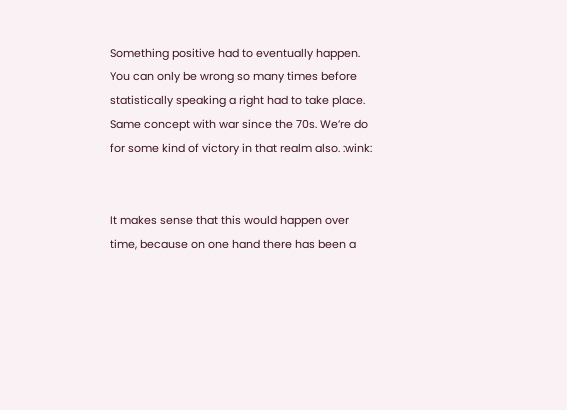Something positive had to eventually happen. You can only be wrong so many times before statistically speaking a right had to take place. Same concept with war since the 70s. We’re do for some kind of victory in that realm also. :wink:


It makes sense that this would happen over time, because on one hand there has been a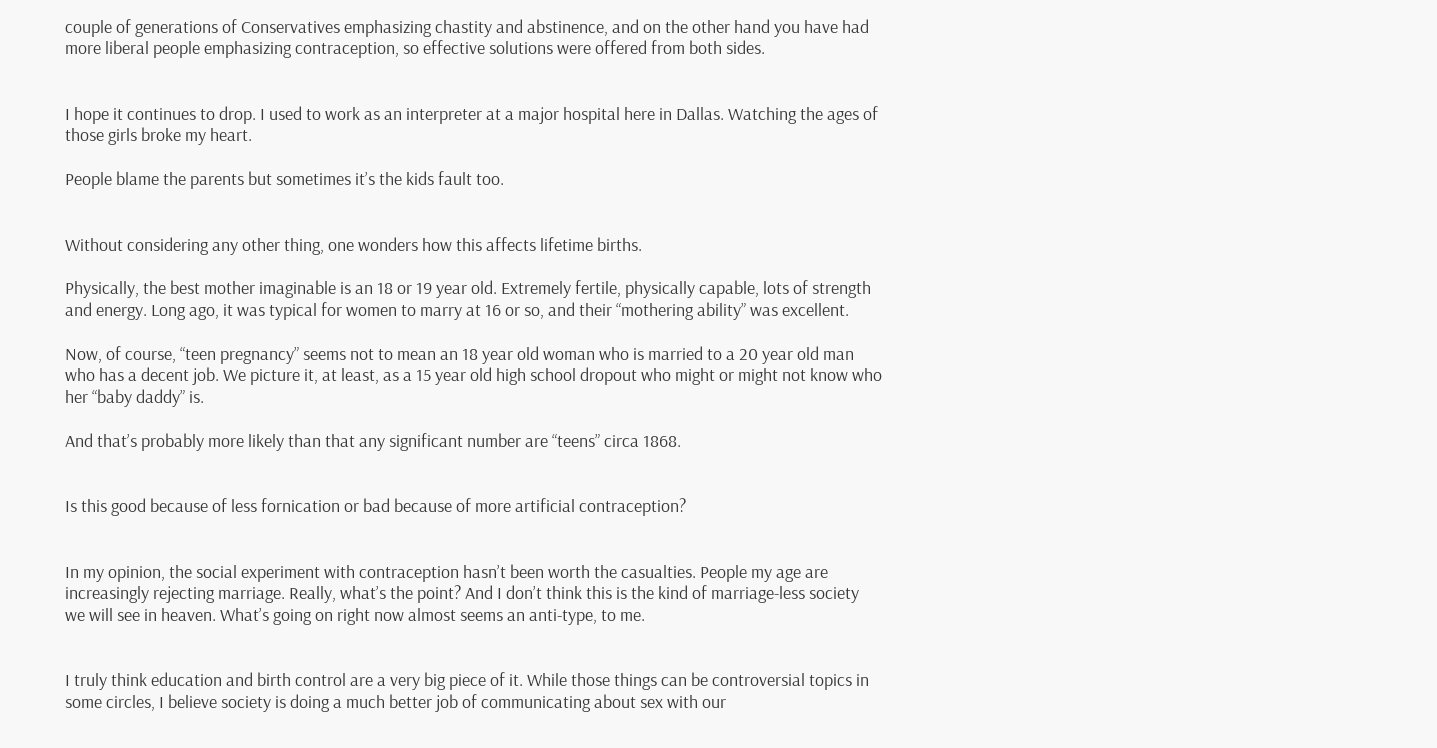couple of generations of Conservatives emphasizing chastity and abstinence, and on the other hand you have had more liberal people emphasizing contraception, so effective solutions were offered from both sides.


I hope it continues to drop. I used to work as an interpreter at a major hospital here in Dallas. Watching the ages of those girls broke my heart.

People blame the parents but sometimes it’s the kids fault too.


Without considering any other thing, one wonders how this affects lifetime births.

Physically, the best mother imaginable is an 18 or 19 year old. Extremely fertile, physically capable, lots of strength and energy. Long ago, it was typical for women to marry at 16 or so, and their “mothering ability” was excellent.

Now, of course, “teen pregnancy” seems not to mean an 18 year old woman who is married to a 20 year old man who has a decent job. We picture it, at least, as a 15 year old high school dropout who might or might not know who her “baby daddy” is.

And that’s probably more likely than that any significant number are “teens” circa 1868.


Is this good because of less fornication or bad because of more artificial contraception?


In my opinion, the social experiment with contraception hasn’t been worth the casualties. People my age are increasingly rejecting marriage. Really, what’s the point? And I don’t think this is the kind of marriage-less society we will see in heaven. What’s going on right now almost seems an anti-type, to me.


I truly think education and birth control are a very big piece of it. While those things can be controversial topics in some circles, I believe society is doing a much better job of communicating about sex with our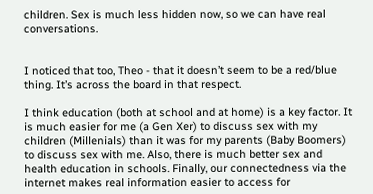children. Sex is much less hidden now, so we can have real conversations.


I noticed that too, Theo - that it doesn’t seem to be a red/blue thing. It’s across the board in that respect.

I think education (both at school and at home) is a key factor. It is much easier for me (a Gen Xer) to discuss sex with my children (Millenials) than it was for my parents (Baby Boomers) to discuss sex with me. Also, there is much better sex and health education in schools. Finally, our connectedness via the internet makes real information easier to access for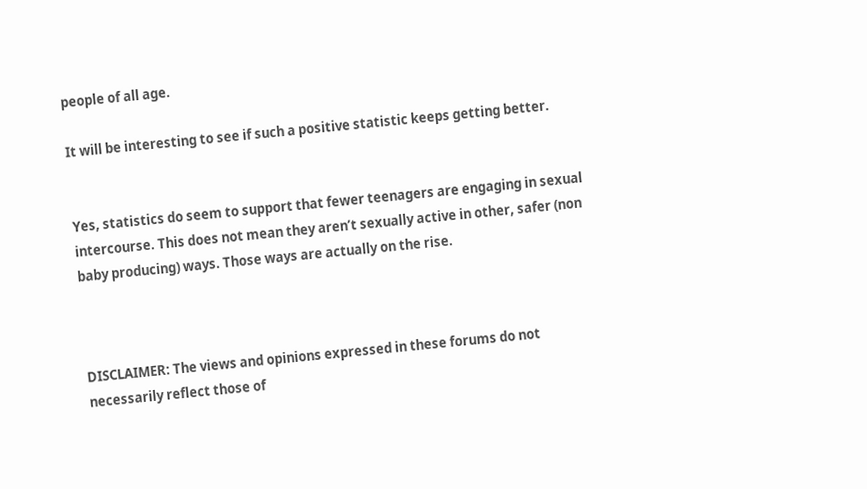people of all age.

It will be interesting to see if such a positive statistic keeps getting better.


Yes, statistics do seem to support that fewer teenagers are engaging in sexual intercourse. This does not mean they aren’t sexually active in other, safer (non baby producing) ways. Those ways are actually on the rise.



DISCLAIMER: The views and opinions expressed in these forums do not necessarily reflect those of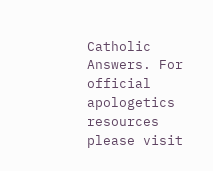Catholic Answers. For official apologetics resources please visit